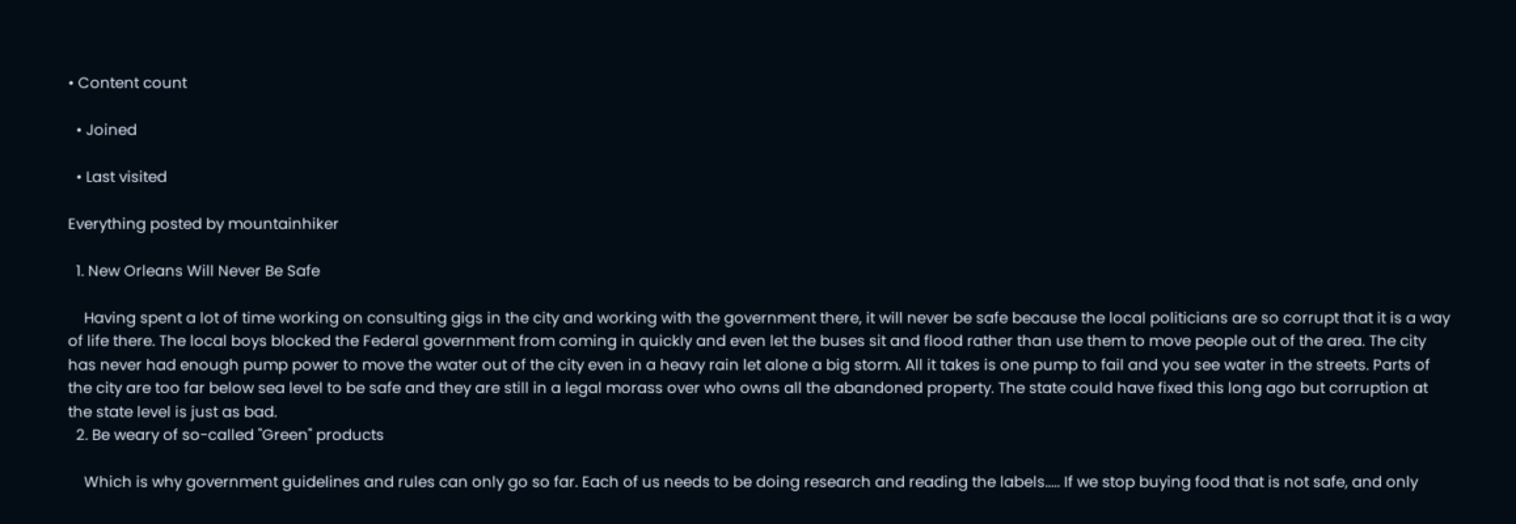• Content count

  • Joined

  • Last visited

Everything posted by mountainhiker

  1. New Orleans Will Never Be Safe

    Having spent a lot of time working on consulting gigs in the city and working with the government there, it will never be safe because the local politicians are so corrupt that it is a way of life there. The local boys blocked the Federal government from coming in quickly and even let the buses sit and flood rather than use them to move people out of the area. The city has never had enough pump power to move the water out of the city even in a heavy rain let alone a big storm. All it takes is one pump to fail and you see water in the streets. Parts of the city are too far below sea level to be safe and they are still in a legal morass over who owns all the abandoned property. The state could have fixed this long ago but corruption at the state level is just as bad.
  2. Be weary of so-called "Green" products

    Which is why government guidelines and rules can only go so far. Each of us needs to be doing research and reading the labels..... If we stop buying food that is not safe, and only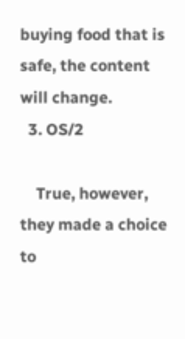buying food that is safe, the content will change.
  3. OS/2

    True, however, they made a choice to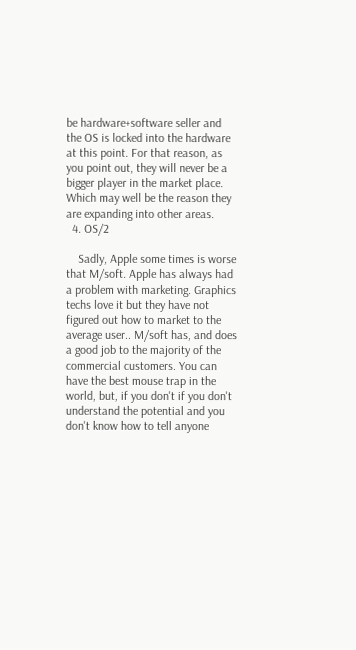be hardware+software seller and the OS is locked into the hardware at this point. For that reason, as you point out, they will never be a bigger player in the market place. Which may well be the reason they are expanding into other areas.
  4. OS/2

    Sadly, Apple some times is worse that M/soft. Apple has always had a problem with marketing. Graphics techs love it but they have not figured out how to market to the average user.. M/soft has, and does a good job to the majority of the commercial customers. You can have the best mouse trap in the world, but, if you don't if you don't understand the potential and you don't know how to tell anyone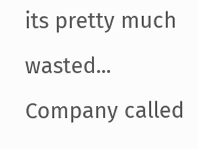its pretty much wasted... Company called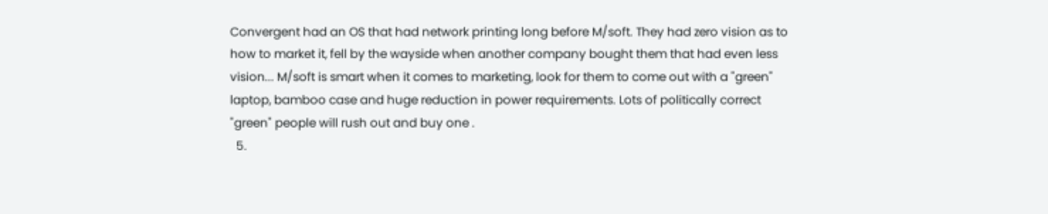Convergent had an OS that had network printing long before M/soft. They had zero vision as to how to market it, fell by the wayside when another company bought them that had even less vision... M/soft is smart when it comes to marketing, look for them to come out with a "green" laptop, bamboo case and huge reduction in power requirements. Lots of politically correct "green" people will rush out and buy one .
  5.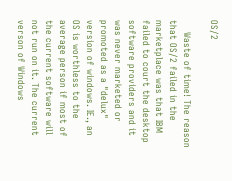OS/2

    Waste of time! The reason that OS/2 failed in the marketplace was that IBM failed to court the desktop software providers and it was never marketed or promoted as a "delux" version of windows. IE., an OS is worthless to the average person if most of the current software will not run on it. The current verson of Windows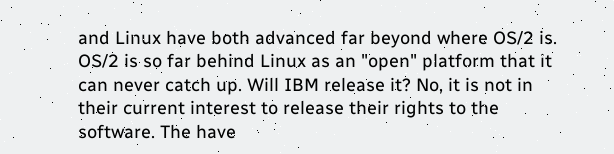and Linux have both advanced far beyond where OS/2 is. OS/2 is so far behind Linux as an "open" platform that it can never catch up. Will IBM release it? No, it is not in their current interest to release their rights to the software. The have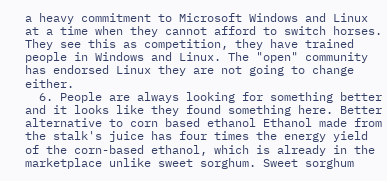a heavy commitment to Microsoft Windows and Linux at a time when they cannot afford to switch horses. They see this as competition, they have trained people in Windows and Linux. The "open" community has endorsed Linux they are not going to change either.
  6. People are always looking for something better and it looks like they found something here. Better alternative to corn based ethanol Ethanol made from the stalk's juice has four times the energy yield of the corn-based ethanol, which is already in the marketplace unlike sweet sorghum. Sweet sorghum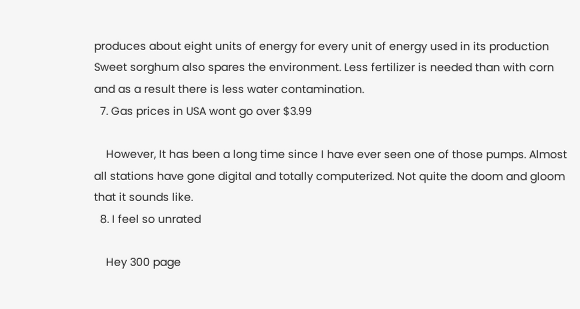produces about eight units of energy for every unit of energy used in its production Sweet sorghum also spares the environment. Less fertilizer is needed than with corn and as a result there is less water contamination.
  7. Gas prices in USA wont go over $3.99

    However, It has been a long time since I have ever seen one of those pumps. Almost all stations have gone digital and totally computerized. Not quite the doom and gloom that it sounds like.
  8. I feel so unrated

    Hey 300 page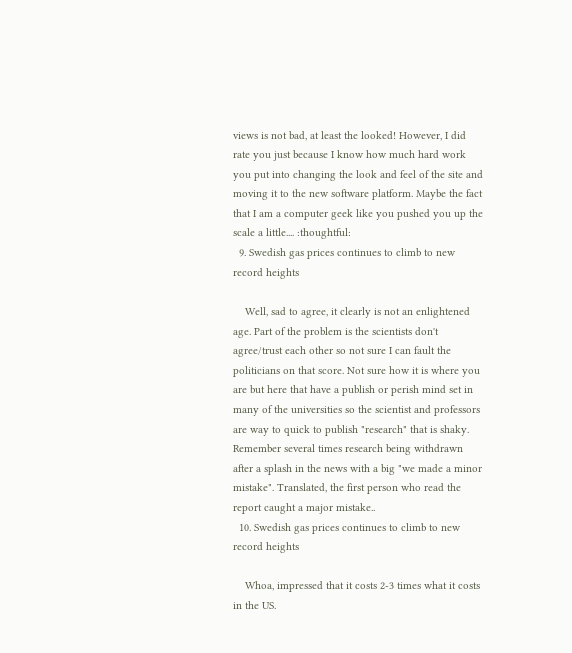views is not bad, at least the looked! However, I did rate you just because I know how much hard work you put into changing the look and feel of the site and moving it to the new software platform. Maybe the fact that I am a computer geek like you pushed you up the scale a little.... :thoughtful:
  9. Swedish gas prices continues to climb to new record heights

    Well, sad to agree, it clearly is not an enlightened age. Part of the problem is the scientists don't agree/trust each other so not sure I can fault the politicians on that score. Not sure how it is where you are but here that have a publish or perish mind set in many of the universities so the scientist and professors are way to quick to publish "research" that is shaky. Remember several times research being withdrawn after a splash in the news with a big "we made a minor mistake". Translated, the first person who read the report caught a major mistake..
  10. Swedish gas prices continues to climb to new record heights

    Whoa, impressed that it costs 2-3 times what it costs in the US.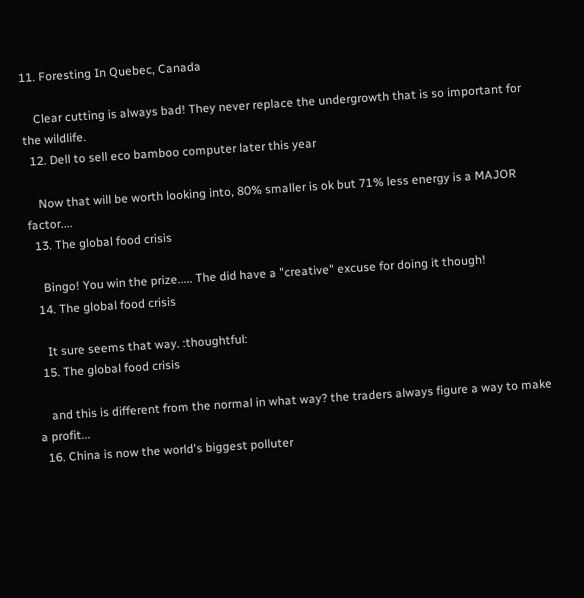11. Foresting In Quebec, Canada

    Clear cutting is always bad! They never replace the undergrowth that is so important for the wildlife.
  12. Dell to sell eco bamboo computer later this year

    Now that will be worth looking into, 80% smaller is ok but 71% less energy is a MAJOR factor....
  13. The global food crisis

    Bingo! You win the prize..... The did have a "creative" excuse for doing it though!
  14. The global food crisis

    It sure seems that way. :thoughtful:
  15. The global food crisis

    and this is different from the normal in what way? the traders always figure a way to make a profit...
  16. China is now the world's biggest polluter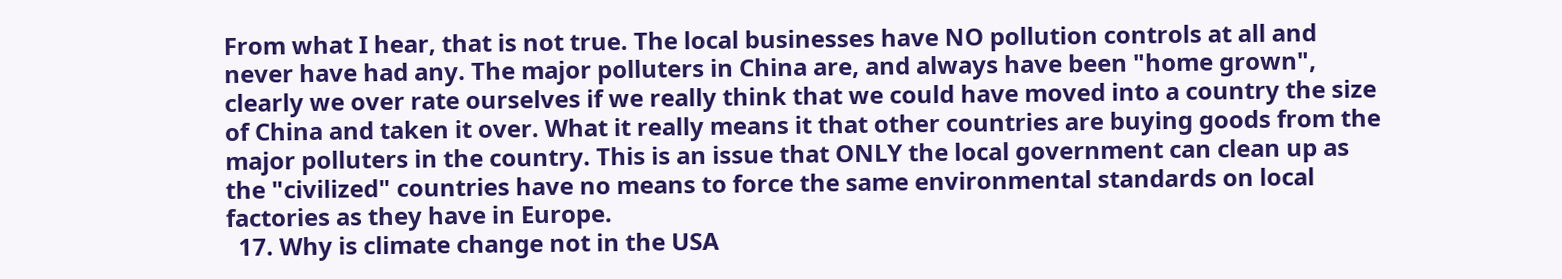From what I hear, that is not true. The local businesses have NO pollution controls at all and never have had any. The major polluters in China are, and always have been "home grown", clearly we over rate ourselves if we really think that we could have moved into a country the size of China and taken it over. What it really means it that other countries are buying goods from the major polluters in the country. This is an issue that ONLY the local government can clean up as the "civilized" countries have no means to force the same environmental standards on local factories as they have in Europe.
  17. Why is climate change not in the USA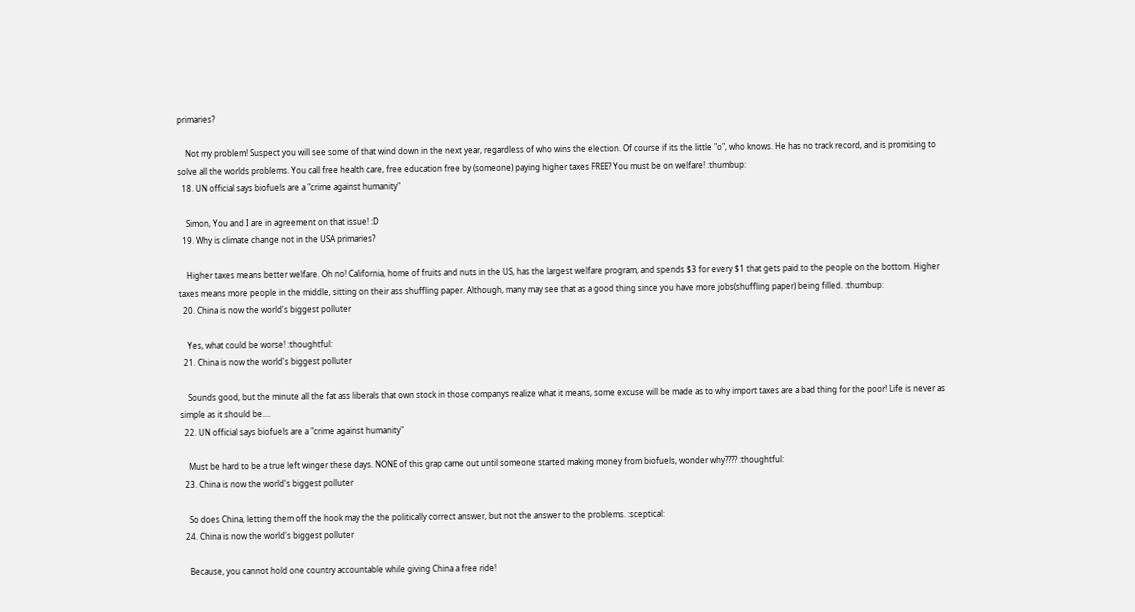primaries?

    Not my problem! Suspect you will see some of that wind down in the next year, regardless of who wins the election. Of course if its the little "o", who knows. He has no track record, and is promising to solve all the worlds problems. You call free health care, free education free by (someone) paying higher taxes FREE? You must be on welfare! :thumbup:
  18. UN official says biofuels are a "crime against humanity"

    Simon, You and I are in agreement on that issue! :D
  19. Why is climate change not in the USA primaries?

    Higher taxes means better welfare. Oh no! California, home of fruits and nuts in the US, has the largest welfare program, and spends $3 for every $1 that gets paid to the people on the bottom. Higher taxes means more people in the middle, sitting on their ass shuffling paper. Although, many may see that as a good thing since you have more jobs(shuffling paper) being filled. :thumbup:
  20. China is now the world's biggest polluter

    Yes, what could be worse! :thoughtful:
  21. China is now the world's biggest polluter

    Sounds good, but the minute all the fat ass liberals that own stock in those companys realize what it means, some excuse will be made as to why import taxes are a bad thing for the poor! Life is never as simple as it should be....
  22. UN official says biofuels are a "crime against humanity"

    Must be hard to be a true left winger these days. NONE of this grap came out until someone started making money from biofuels, wonder why???? :thoughtful:
  23. China is now the world's biggest polluter

    So does China, letting them off the hook may the the politically correct answer, but not the answer to the problems. :sceptical:
  24. China is now the world's biggest polluter

    Because, you cannot hold one country accountable while giving China a free ride!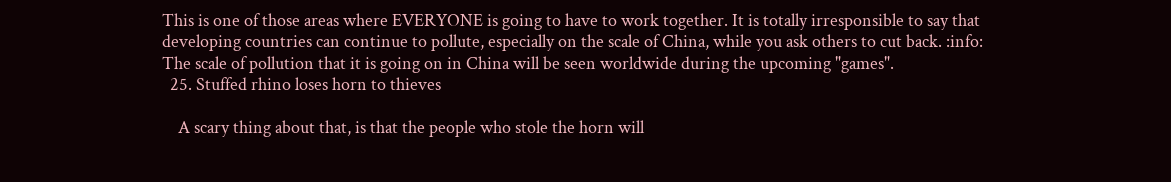This is one of those areas where EVERYONE is going to have to work together. It is totally irresponsible to say that developing countries can continue to pollute, especially on the scale of China, while you ask others to cut back. :info: The scale of pollution that it is going on in China will be seen worldwide during the upcoming "games".
  25. Stuffed rhino loses horn to thieves

    A scary thing about that, is that the people who stole the horn will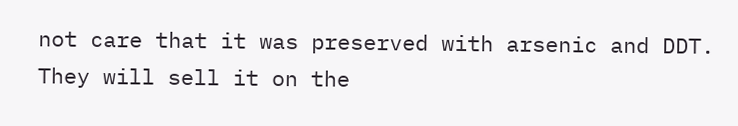not care that it was preserved with arsenic and DDT. They will sell it on the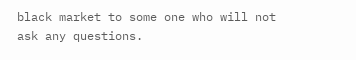black market to some one who will not ask any questions.